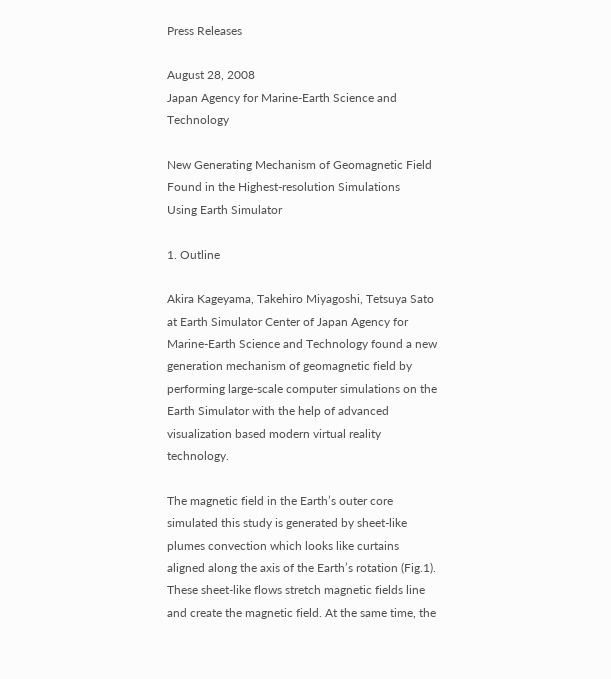Press Releases

August 28, 2008
Japan Agency for Marine-Earth Science and Technology

New Generating Mechanism of Geomagnetic Field
Found in the Highest-resolution Simulations
Using Earth Simulator

1. Outline

Akira Kageyama, Takehiro Miyagoshi, Tetsuya Sato at Earth Simulator Center of Japan Agency for Marine-Earth Science and Technology found a new generation mechanism of geomagnetic field by performing large-scale computer simulations on the Earth Simulator with the help of advanced visualization based modern virtual reality technology.

The magnetic field in the Earth’s outer core simulated this study is generated by sheet-like plumes convection which looks like curtains aligned along the axis of the Earth’s rotation (Fig.1). These sheet-like flows stretch magnetic fields line and create the magnetic field. At the same time, the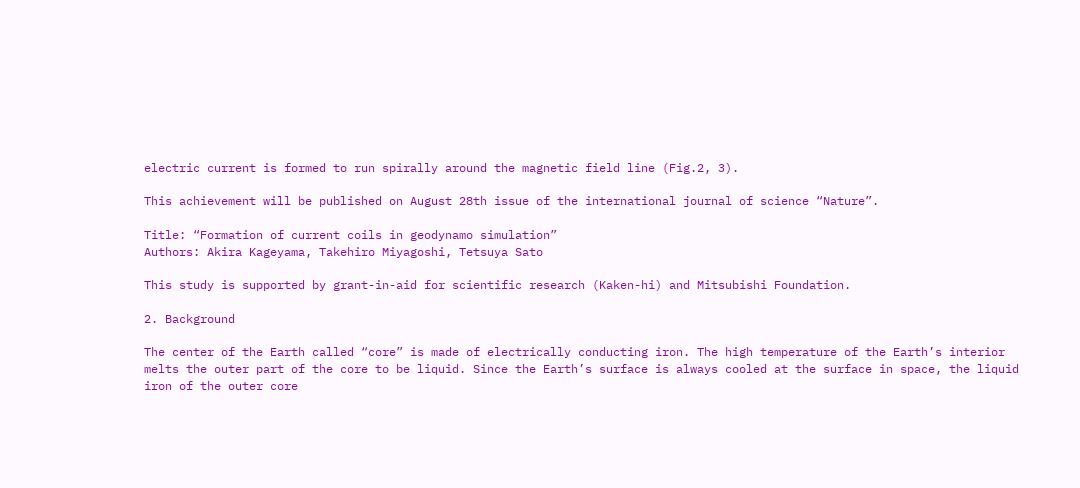electric current is formed to run spirally around the magnetic field line (Fig.2, 3).

This achievement will be published on August 28th issue of the international journal of science “Nature”.

Title: “Formation of current coils in geodynamo simulation”
Authors: Akira Kageyama, Takehiro Miyagoshi, Tetsuya Sato

This study is supported by grant-in-aid for scientific research (Kaken-hi) and Mitsubishi Foundation.

2. Background

The center of the Earth called “core” is made of electrically conducting iron. The high temperature of the Earth’s interior melts the outer part of the core to be liquid. Since the Earth’s surface is always cooled at the surface in space, the liquid iron of the outer core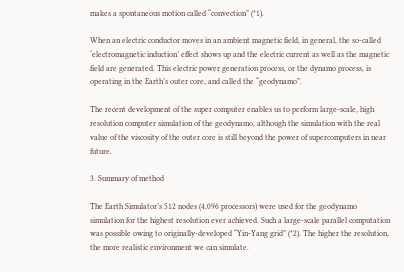makes a spontaneous motion called “convection” (*1).

When an electric conductor moves in an ambient magnetic field, in general, the so-called ‘electromagnetic induction’ effect shows up and the electric current as well as the magnetic field are generated. This electric power generation process, or the dynamo process, is operating in the Earth’s outer core, and called the “geodynamo”.

The recent development of the super computer enables us to perform large-scale, high resolution computer simulation of the geodynamo, although the simulation with the real value of the viscosity of the outer core is still beyond the power of supercomputers in near future.

3. Summary of method

The Earth Simulator’s 512 nodes (4,096 processors) were used for the geodynamo simulation for the highest resolution ever achieved. Such a large-scale parallel computation was possible owing to originally-developed “Yin-Yang grid” (*2). The higher the resolution, the more realistic environment we can simulate.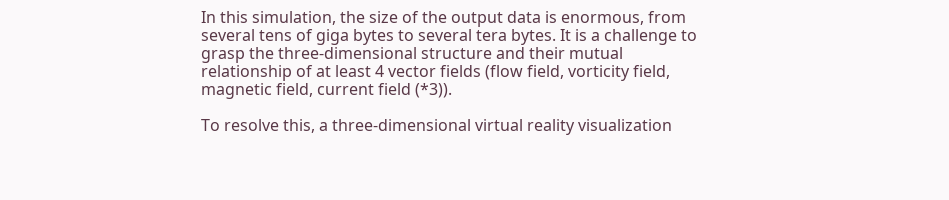In this simulation, the size of the output data is enormous, from several tens of giga bytes to several tera bytes. It is a challenge to grasp the three-dimensional structure and their mutual relationship of at least 4 vector fields (flow field, vorticity field, magnetic field, current field (*3)).

To resolve this, a three-dimensional virtual reality visualization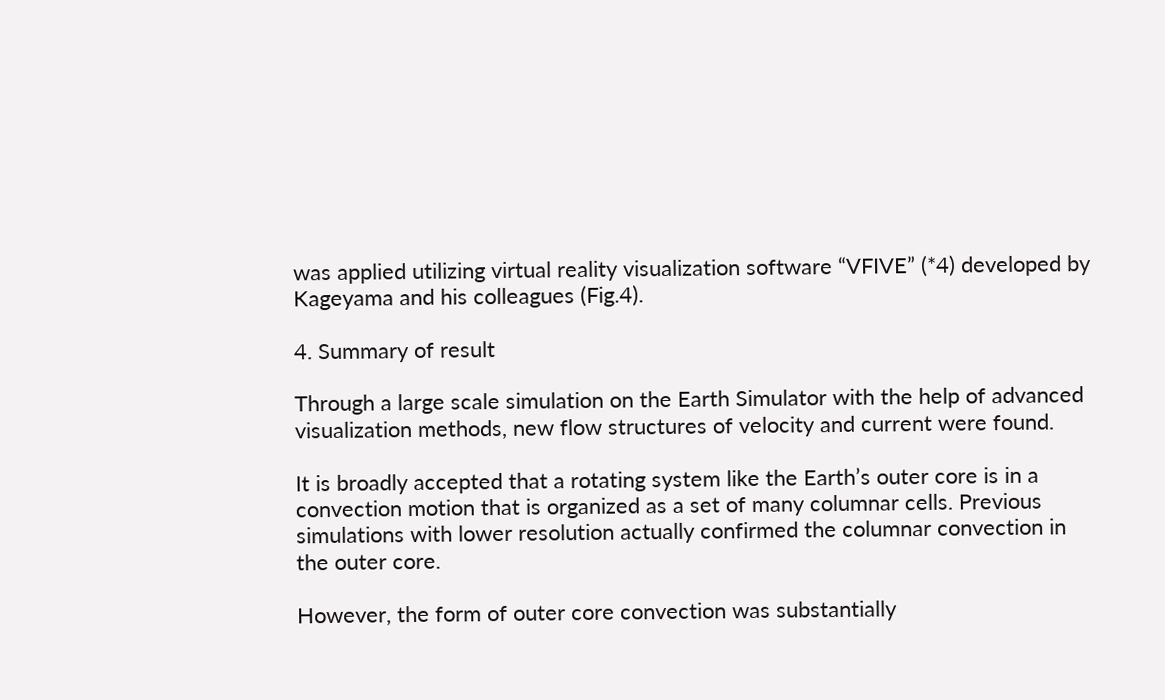was applied utilizing virtual reality visualization software “VFIVE” (*4) developed by Kageyama and his colleagues (Fig.4).

4. Summary of result

Through a large scale simulation on the Earth Simulator with the help of advanced visualization methods, new flow structures of velocity and current were found.

It is broadly accepted that a rotating system like the Earth’s outer core is in a convection motion that is organized as a set of many columnar cells. Previous simulations with lower resolution actually confirmed the columnar convection in the outer core.

However, the form of outer core convection was substantially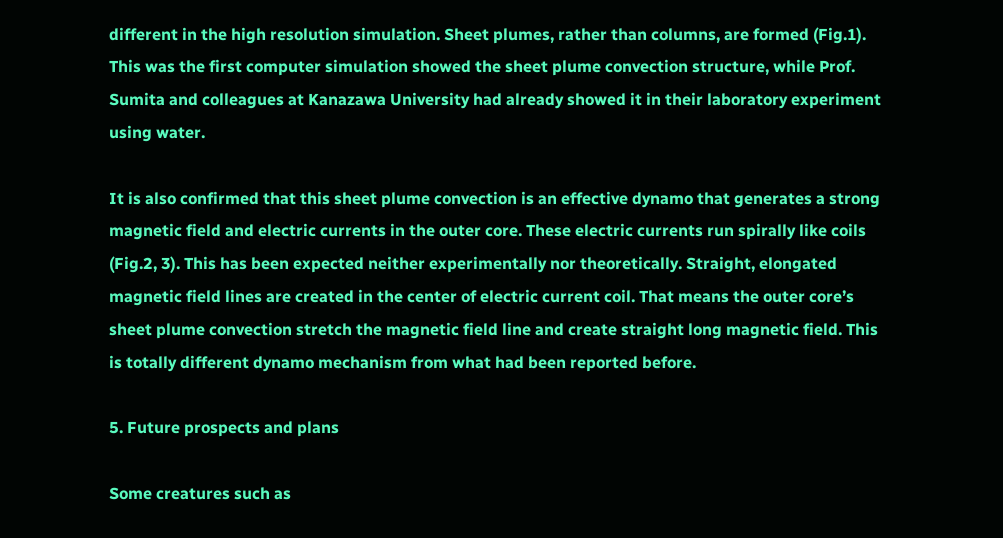different in the high resolution simulation. Sheet plumes, rather than columns, are formed (Fig.1). This was the first computer simulation showed the sheet plume convection structure, while Prof. Sumita and colleagues at Kanazawa University had already showed it in their laboratory experiment using water.

It is also confirmed that this sheet plume convection is an effective dynamo that generates a strong magnetic field and electric currents in the outer core. These electric currents run spirally like coils (Fig.2, 3). This has been expected neither experimentally nor theoretically. Straight, elongated magnetic field lines are created in the center of electric current coil. That means the outer core’s sheet plume convection stretch the magnetic field line and create straight long magnetic field. This is totally different dynamo mechanism from what had been reported before.

5. Future prospects and plans

Some creatures such as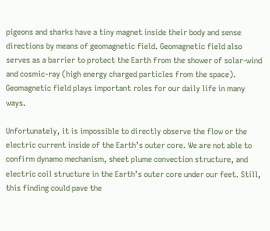pigeons and sharks have a tiny magnet inside their body and sense directions by means of geomagnetic field. Geomagnetic field also serves as a barrier to protect the Earth from the shower of solar-wind and cosmic-ray (high energy charged particles from the space). Geomagnetic field plays important roles for our daily life in many ways.

Unfortunately, it is impossible to directly observe the flow or the electric current inside of the Earth’s outer core. We are not able to confirm dynamo mechanism, sheet plume convection structure, and electric coil structure in the Earth’s outer core under our feet. Still, this finding could pave the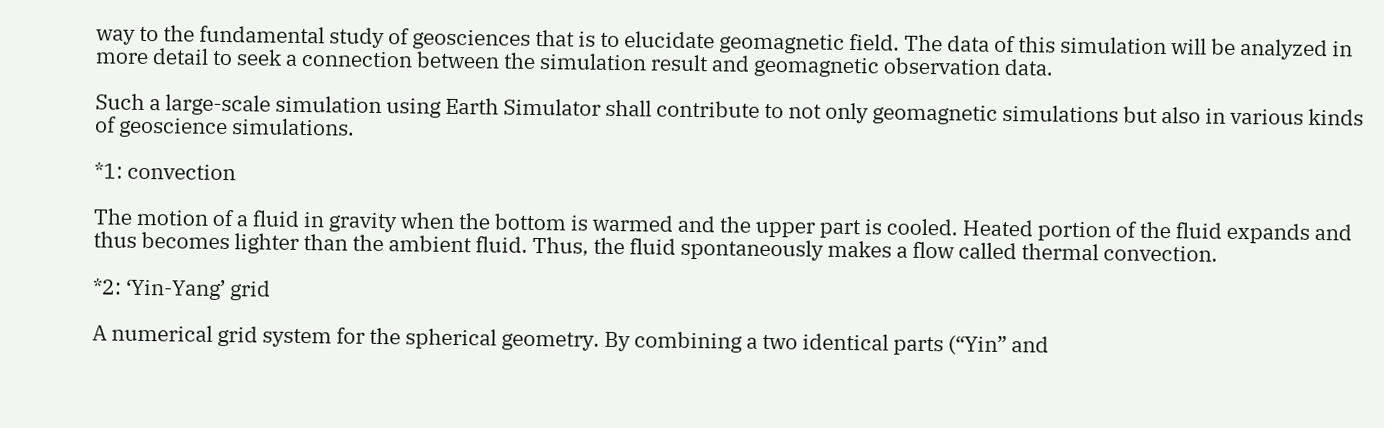way to the fundamental study of geosciences that is to elucidate geomagnetic field. The data of this simulation will be analyzed in more detail to seek a connection between the simulation result and geomagnetic observation data.

Such a large-scale simulation using Earth Simulator shall contribute to not only geomagnetic simulations but also in various kinds of geoscience simulations.

*1: convection

The motion of a fluid in gravity when the bottom is warmed and the upper part is cooled. Heated portion of the fluid expands and thus becomes lighter than the ambient fluid. Thus, the fluid spontaneously makes a flow called thermal convection.

*2: ‘Yin-Yang’ grid

A numerical grid system for the spherical geometry. By combining a two identical parts (“Yin” and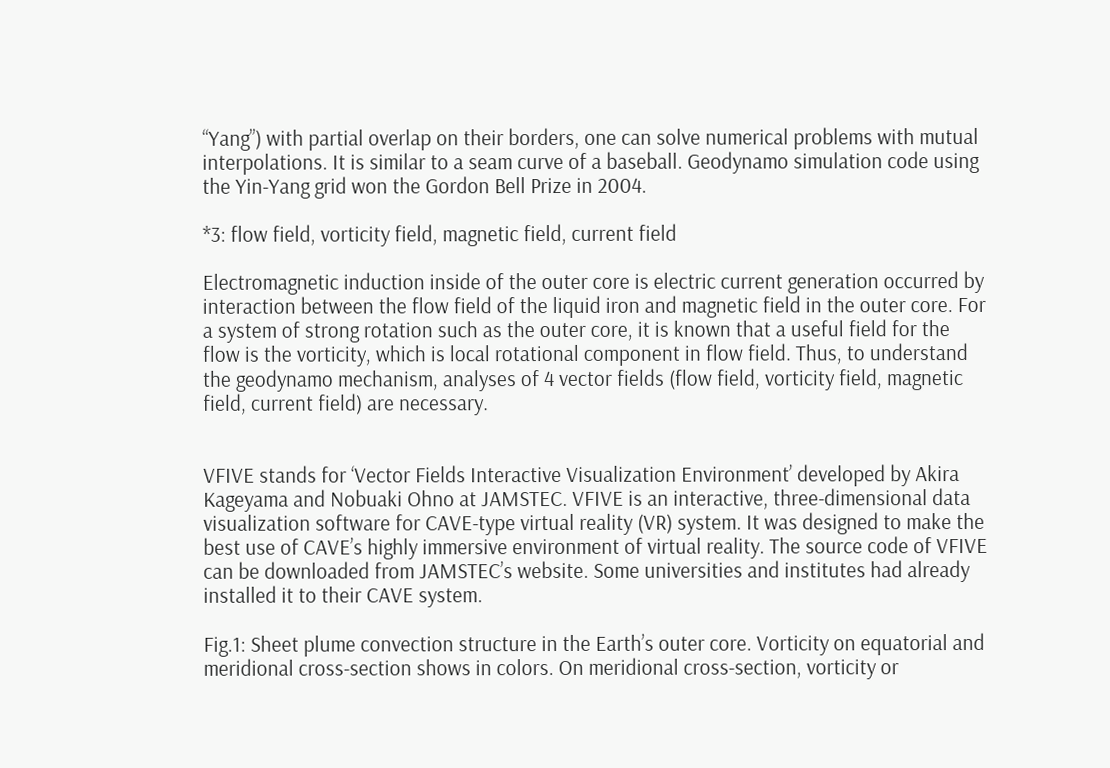“Yang”) with partial overlap on their borders, one can solve numerical problems with mutual interpolations. It is similar to a seam curve of a baseball. Geodynamo simulation code using the Yin-Yang grid won the Gordon Bell Prize in 2004.

*3: flow field, vorticity field, magnetic field, current field

Electromagnetic induction inside of the outer core is electric current generation occurred by interaction between the flow field of the liquid iron and magnetic field in the outer core. For a system of strong rotation such as the outer core, it is known that a useful field for the flow is the vorticity, which is local rotational component in flow field. Thus, to understand the geodynamo mechanism, analyses of 4 vector fields (flow field, vorticity field, magnetic field, current field) are necessary.


VFIVE stands for ‘Vector Fields Interactive Visualization Environment’ developed by Akira Kageyama and Nobuaki Ohno at JAMSTEC. VFIVE is an interactive, three-dimensional data visualization software for CAVE-type virtual reality (VR) system. It was designed to make the best use of CAVE’s highly immersive environment of virtual reality. The source code of VFIVE can be downloaded from JAMSTEC’s website. Some universities and institutes had already installed it to their CAVE system.

Fig.1: Sheet plume convection structure in the Earth’s outer core. Vorticity on equatorial and meridional cross-section shows in colors. On meridional cross-section, vorticity or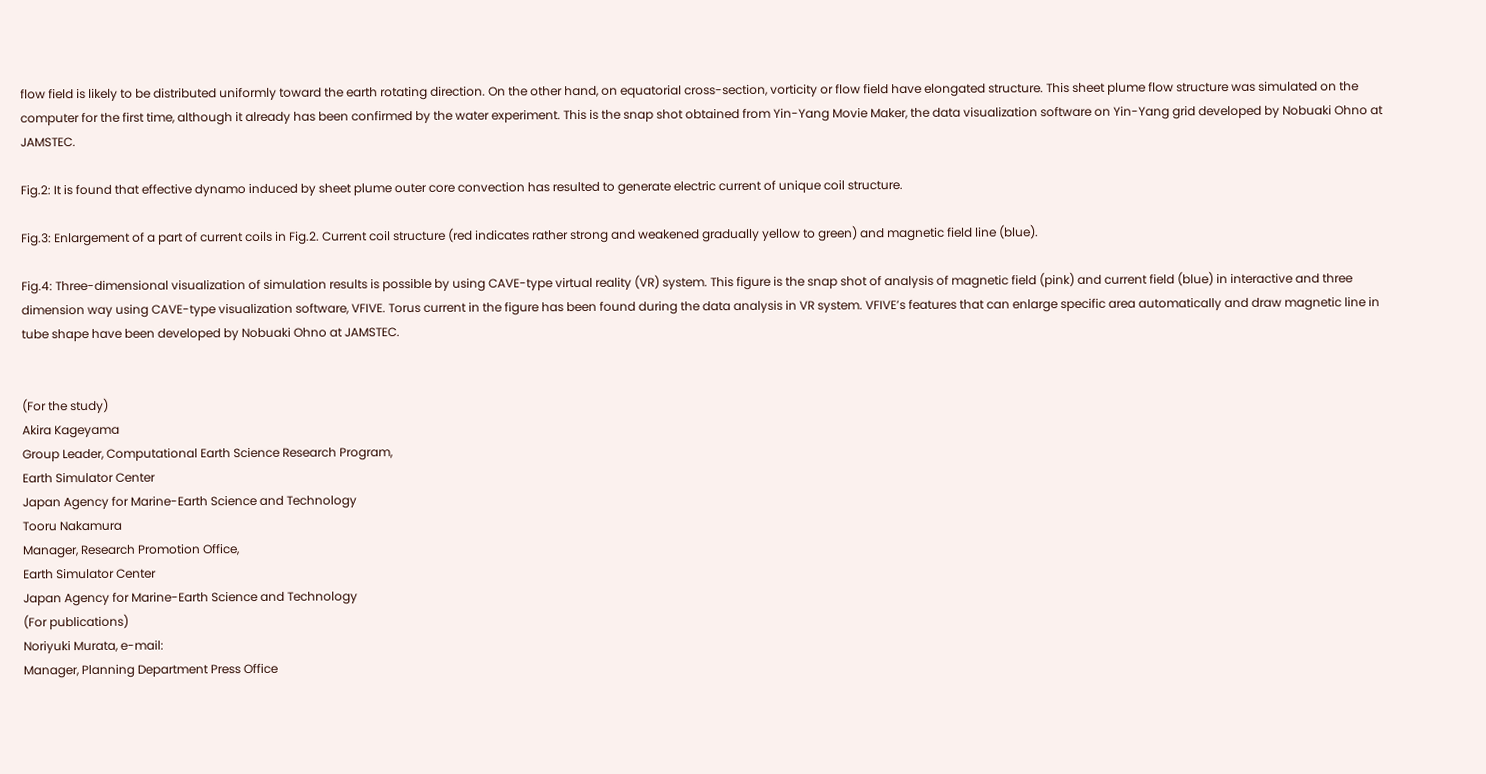flow field is likely to be distributed uniformly toward the earth rotating direction. On the other hand, on equatorial cross-section, vorticity or flow field have elongated structure. This sheet plume flow structure was simulated on the computer for the first time, although it already has been confirmed by the water experiment. This is the snap shot obtained from Yin-Yang Movie Maker, the data visualization software on Yin-Yang grid developed by Nobuaki Ohno at JAMSTEC.

Fig.2: It is found that effective dynamo induced by sheet plume outer core convection has resulted to generate electric current of unique coil structure.

Fig.3: Enlargement of a part of current coils in Fig.2. Current coil structure (red indicates rather strong and weakened gradually yellow to green) and magnetic field line (blue).

Fig.4: Three-dimensional visualization of simulation results is possible by using CAVE-type virtual reality (VR) system. This figure is the snap shot of analysis of magnetic field (pink) and current field (blue) in interactive and three dimension way using CAVE-type visualization software, VFIVE. Torus current in the figure has been found during the data analysis in VR system. VFIVE’s features that can enlarge specific area automatically and draw magnetic line in tube shape have been developed by Nobuaki Ohno at JAMSTEC.


(For the study)
Akira Kageyama
Group Leader, Computational Earth Science Research Program,
Earth Simulator Center
Japan Agency for Marine-Earth Science and Technology
Tooru Nakamura
Manager, Research Promotion Office,
Earth Simulator Center
Japan Agency for Marine-Earth Science and Technology
(For publications)
Noriyuki Murata, e-mail:
Manager, Planning Department Press Office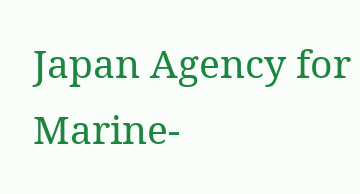Japan Agency for Marine-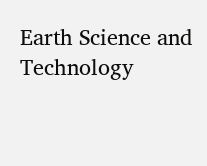Earth Science and Technology